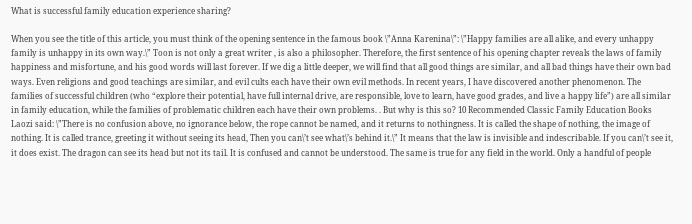What is successful family education experience sharing?

When you see the title of this article, you must think of the opening sentence in the famous book \”Anna Karenina\”: \”Happy families are all alike, and every unhappy family is unhappy in its own way.\” Toon is not only a great writer , is also a philosopher. Therefore, the first sentence of his opening chapter reveals the laws of family happiness and misfortune, and his good words will last forever. If we dig a little deeper, we will find that all good things are similar, and all bad things have their own bad ways. Even religions and good teachings are similar, and evil cults each have their own evil methods. In recent years, I have discovered another phenomenon. The families of successful children (who “explore their potential, have full internal drive, are responsible, love to learn, have good grades, and live a happy life”) are all similar in family education, while the families of problematic children each have their own problems. . But why is this so? 10 Recommended Classic Family Education Books Laozi said: \”There is no confusion above, no ignorance below, the rope cannot be named, and it returns to nothingness. It is called the shape of nothing, the image of nothing. It is called trance, greeting it without seeing its head, Then you can\’t see what\’s behind it.\” It means that the law is invisible and indescribable. If you can\’t see it, it does exist. The dragon can see its head but not its tail. It is confused and cannot be understood. The same is true for any field in the world. Only a handful of people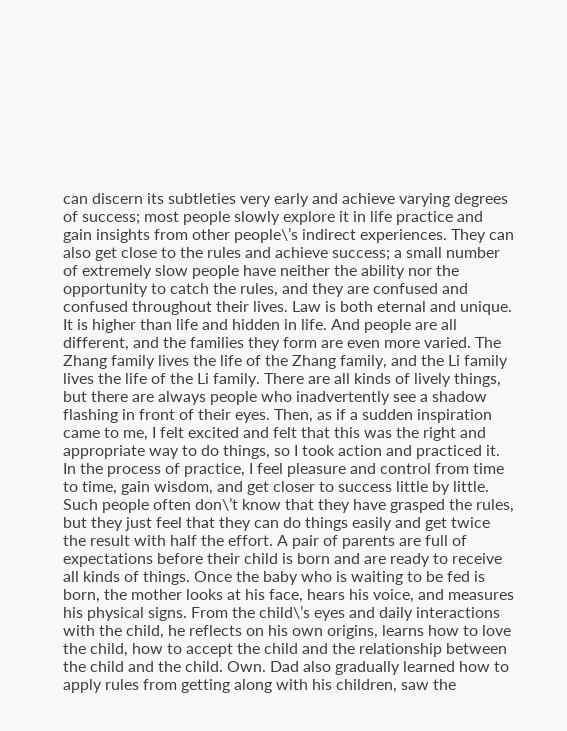can discern its subtleties very early and achieve varying degrees of success; most people slowly explore it in life practice and gain insights from other people\’s indirect experiences. They can also get close to the rules and achieve success; a small number of extremely slow people have neither the ability nor the opportunity to catch the rules, and they are confused and confused throughout their lives. Law is both eternal and unique. It is higher than life and hidden in life. And people are all different, and the families they form are even more varied. The Zhang family lives the life of the Zhang family, and the Li family lives the life of the Li family. There are all kinds of lively things, but there are always people who inadvertently see a shadow flashing in front of their eyes. Then, as if a sudden inspiration came to me, I felt excited and felt that this was the right and appropriate way to do things, so I took action and practiced it. In the process of practice, I feel pleasure and control from time to time, gain wisdom, and get closer to success little by little. Such people often don\’t know that they have grasped the rules, but they just feel that they can do things easily and get twice the result with half the effort. A pair of parents are full of expectations before their child is born and are ready to receive all kinds of things. Once the baby who is waiting to be fed is born, the mother looks at his face, hears his voice, and measures his physical signs. From the child\’s eyes and daily interactions with the child, he reflects on his own origins, learns how to love the child, how to accept the child and the relationship between the child and the child. Own. Dad also gradually learned how to apply rules from getting along with his children, saw the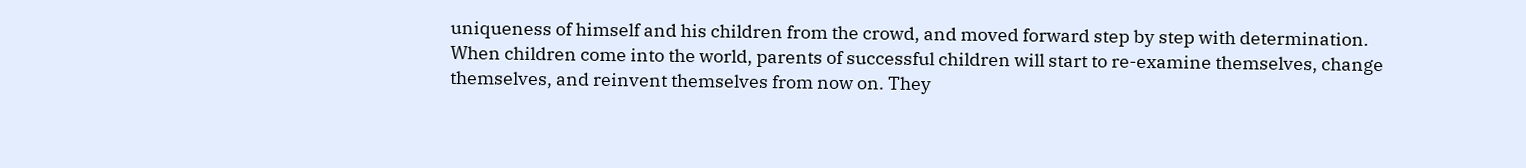uniqueness of himself and his children from the crowd, and moved forward step by step with determination. When children come into the world, parents of successful children will start to re-examine themselves, change themselves, and reinvent themselves from now on. They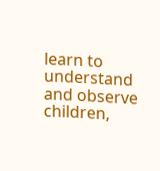learn to understand and observe children,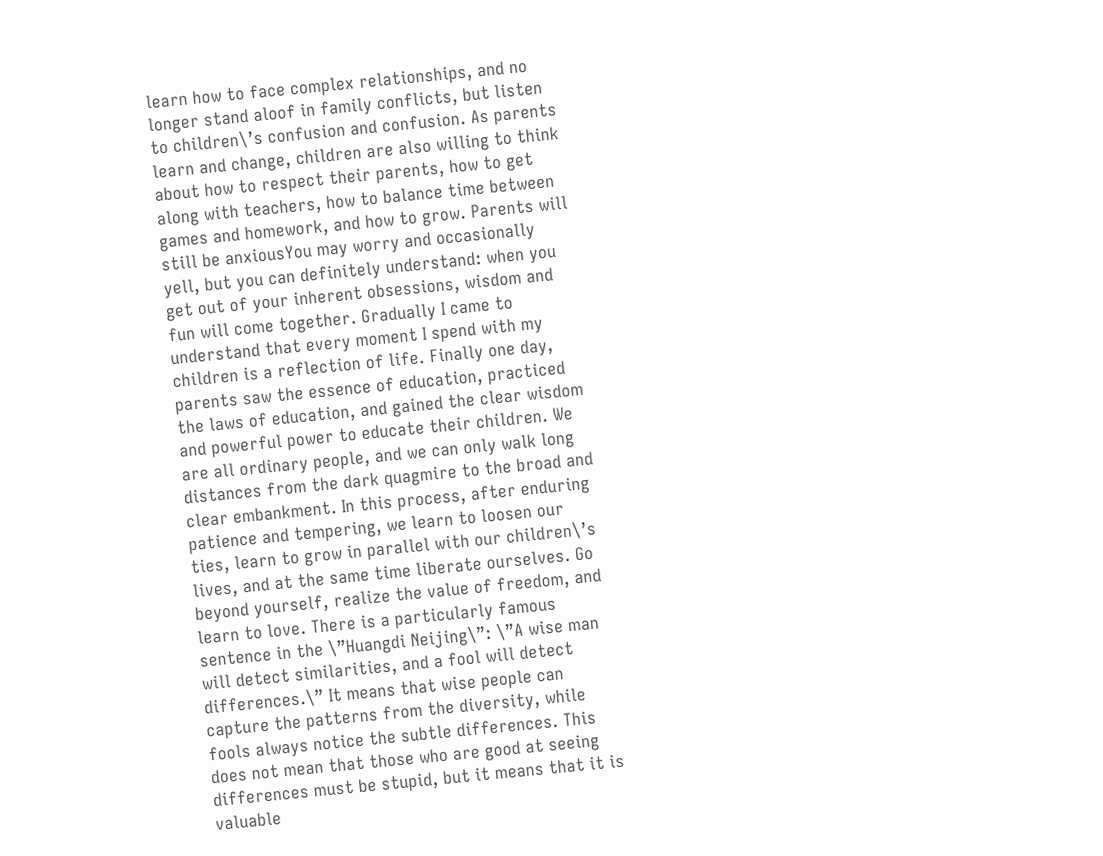learn how to face complex relationships, and no longer stand aloof in family conflicts, but listen to children\’s confusion and confusion. As parents learn and change, children are also willing to think about how to respect their parents, how to get along with teachers, how to balance time between games and homework, and how to grow. Parents will still be anxiousYou may worry and occasionally yell, but you can definitely understand: when you get out of your inherent obsessions, wisdom and fun will come together. Gradually I came to understand that every moment I spend with my children is a reflection of life. Finally one day, parents saw the essence of education, practiced the laws of education, and gained the clear wisdom and powerful power to educate their children. We are all ordinary people, and we can only walk long distances from the dark quagmire to the broad and clear embankment. In this process, after enduring patience and tempering, we learn to loosen our ties, learn to grow in parallel with our children\’s lives, and at the same time liberate ourselves. Go beyond yourself, realize the value of freedom, and learn to love. There is a particularly famous sentence in the \”Huangdi Neijing\”: \”A wise man will detect similarities, and a fool will detect differences.\” It means that wise people can capture the patterns from the diversity, while fools always notice the subtle differences. This does not mean that those who are good at seeing differences must be stupid, but it means that it is valuable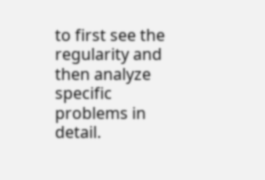to first see the regularity and then analyze specific problems in detail.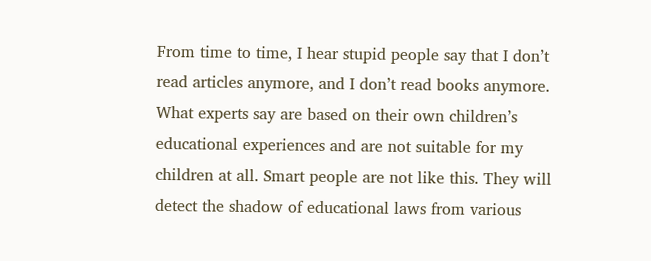From time to time, I hear stupid people say that I don’t read articles anymore, and I don’t read books anymore. What experts say are based on their own children’s educational experiences and are not suitable for my children at all. Smart people are not like this. They will detect the shadow of educational laws from various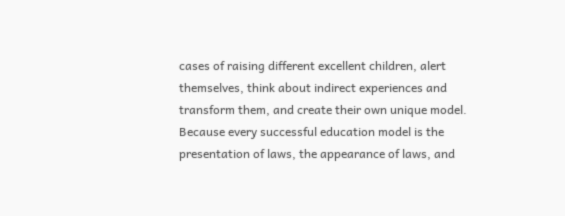cases of raising different excellent children, alert themselves, think about indirect experiences and transform them, and create their own unique model. Because every successful education model is the presentation of laws, the appearance of laws, and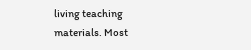living teaching materials. Most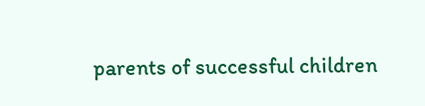parents of successful children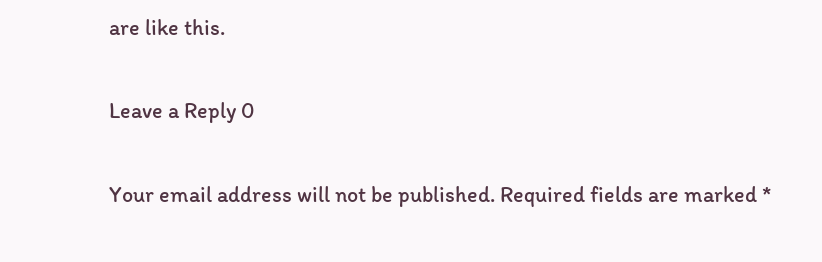are like this.

Leave a Reply 0

Your email address will not be published. Required fields are marked *